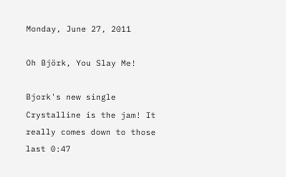Monday, June 27, 2011

Oh Björk, You Slay Me!

Bjork's new single Crystalline is the jam! It really comes down to those last 0:47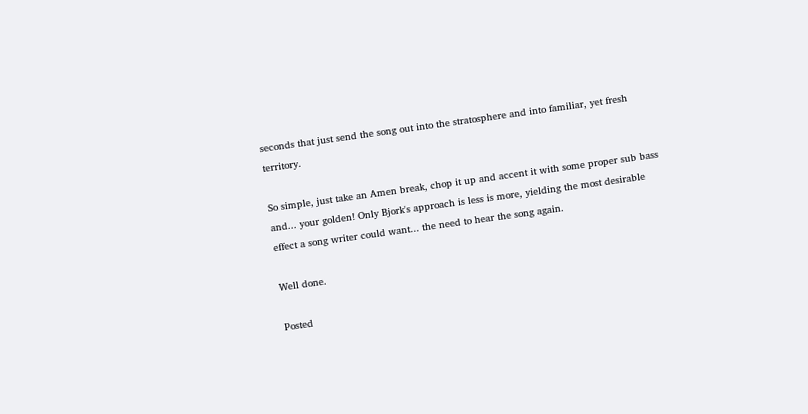seconds that just send the song out into the stratosphere and into familiar, yet fresh territory.

So simple, just take an Amen break, chop it up and accent it with some proper sub bass and... your golden! Only Bjork's approach is less is more, yielding the most desirable effect a song writer could want... the need to hear the song again.

Well done.

Posted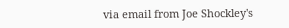via email from Joe Shockley's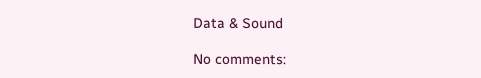Data & Sound

No comments: